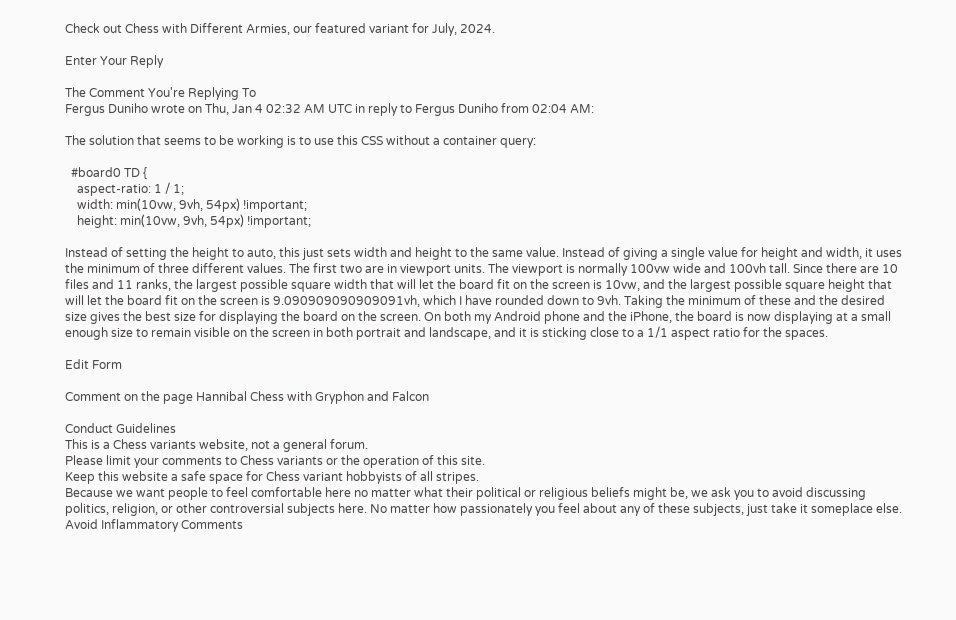Check out Chess with Different Armies, our featured variant for July, 2024.

Enter Your Reply

The Comment You're Replying To
Fergus Duniho wrote on Thu, Jan 4 02:32 AM UTC in reply to Fergus Duniho from 02:04 AM:

The solution that seems to be working is to use this CSS without a container query:

  #board0 TD {
    aspect-ratio: 1 / 1;
    width: min(10vw, 9vh, 54px) !important;
    height: min(10vw, 9vh, 54px) !important;

Instead of setting the height to auto, this just sets width and height to the same value. Instead of giving a single value for height and width, it uses the minimum of three different values. The first two are in viewport units. The viewport is normally 100vw wide and 100vh tall. Since there are 10 files and 11 ranks, the largest possible square width that will let the board fit on the screen is 10vw, and the largest possible square height that will let the board fit on the screen is 9.090909090909091vh, which I have rounded down to 9vh. Taking the minimum of these and the desired size gives the best size for displaying the board on the screen. On both my Android phone and the iPhone, the board is now displaying at a small enough size to remain visible on the screen in both portrait and landscape, and it is sticking close to a 1/1 aspect ratio for the spaces.

Edit Form

Comment on the page Hannibal Chess with Gryphon and Falcon

Conduct Guidelines
This is a Chess variants website, not a general forum.
Please limit your comments to Chess variants or the operation of this site.
Keep this website a safe space for Chess variant hobbyists of all stripes.
Because we want people to feel comfortable here no matter what their political or religious beliefs might be, we ask you to avoid discussing politics, religion, or other controversial subjects here. No matter how passionately you feel about any of these subjects, just take it someplace else.
Avoid Inflammatory Comments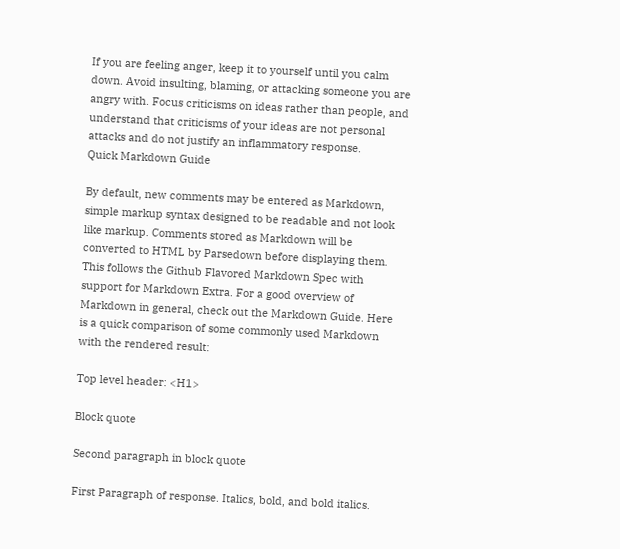If you are feeling anger, keep it to yourself until you calm down. Avoid insulting, blaming, or attacking someone you are angry with. Focus criticisms on ideas rather than people, and understand that criticisms of your ideas are not personal attacks and do not justify an inflammatory response.
Quick Markdown Guide

By default, new comments may be entered as Markdown, simple markup syntax designed to be readable and not look like markup. Comments stored as Markdown will be converted to HTML by Parsedown before displaying them. This follows the Github Flavored Markdown Spec with support for Markdown Extra. For a good overview of Markdown in general, check out the Markdown Guide. Here is a quick comparison of some commonly used Markdown with the rendered result:

Top level header: <H1>

Block quote

Second paragraph in block quote

First Paragraph of response. Italics, bold, and bold italics.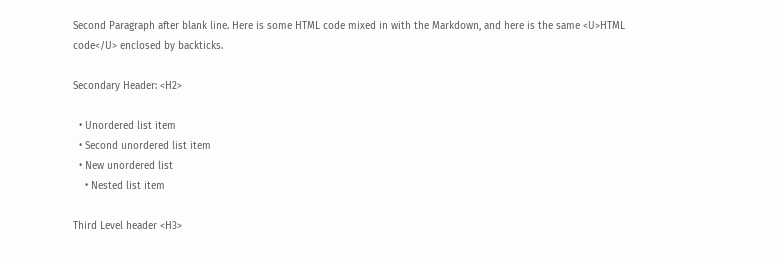Second Paragraph after blank line. Here is some HTML code mixed in with the Markdown, and here is the same <U>HTML code</U> enclosed by backticks.

Secondary Header: <H2>

  • Unordered list item
  • Second unordered list item
  • New unordered list
    • Nested list item

Third Level header <H3>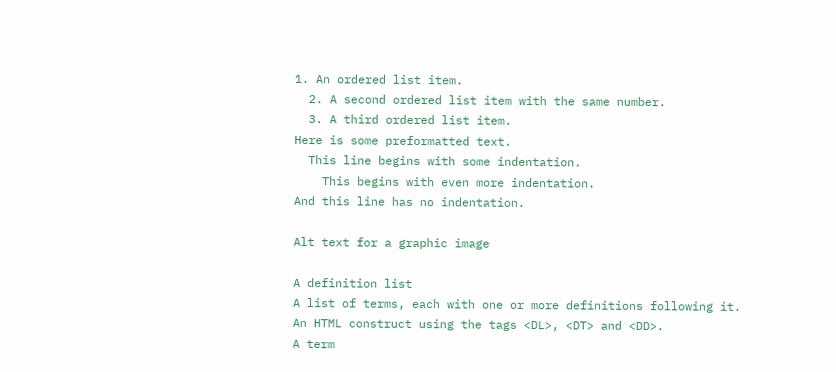1. An ordered list item.
  2. A second ordered list item with the same number.
  3. A third ordered list item.
Here is some preformatted text.
  This line begins with some indentation.
    This begins with even more indentation.
And this line has no indentation.

Alt text for a graphic image

A definition list
A list of terms, each with one or more definitions following it.
An HTML construct using the tags <DL>, <DT> and <DD>.
A term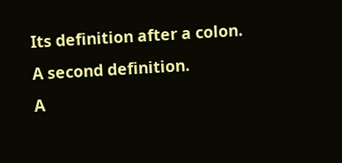Its definition after a colon.
A second definition.
A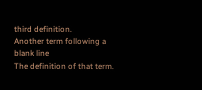third definition.
Another term following a blank line
The definition of that term.